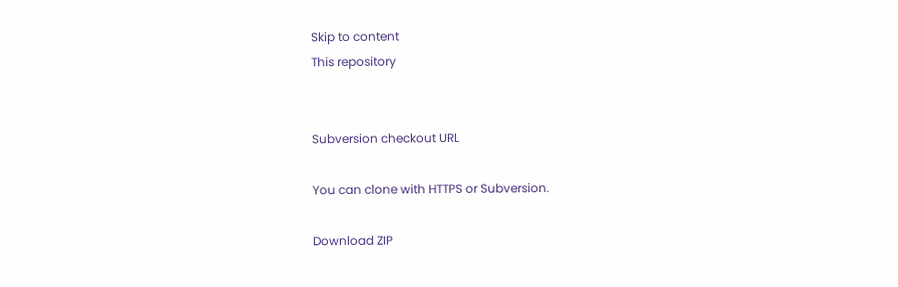Skip to content
This repository


Subversion checkout URL

You can clone with HTTPS or Subversion.

Download ZIP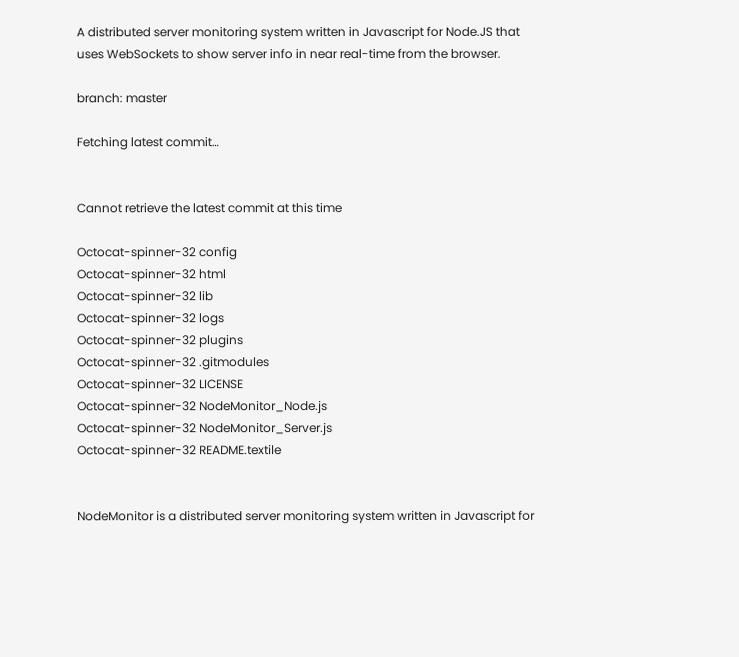A distributed server monitoring system written in Javascript for Node.JS that uses WebSockets to show server info in near real-time from the browser.

branch: master

Fetching latest commit…


Cannot retrieve the latest commit at this time

Octocat-spinner-32 config
Octocat-spinner-32 html
Octocat-spinner-32 lib
Octocat-spinner-32 logs
Octocat-spinner-32 plugins
Octocat-spinner-32 .gitmodules
Octocat-spinner-32 LICENSE
Octocat-spinner-32 NodeMonitor_Node.js
Octocat-spinner-32 NodeMonitor_Server.js
Octocat-spinner-32 README.textile


NodeMonitor is a distributed server monitoring system written in Javascript for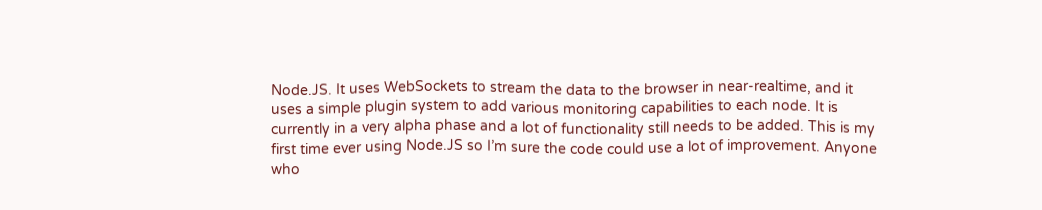Node.JS. It uses WebSockets to stream the data to the browser in near-realtime, and it uses a simple plugin system to add various monitoring capabilities to each node. It is currently in a very alpha phase and a lot of functionality still needs to be added. This is my first time ever using Node.JS so I’m sure the code could use a lot of improvement. Anyone who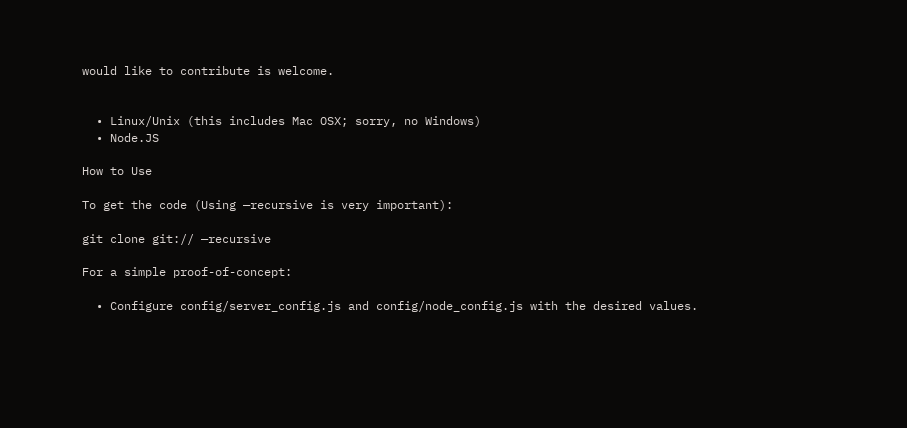would like to contribute is welcome.


  • Linux/Unix (this includes Mac OSX; sorry, no Windows)
  • Node.JS

How to Use

To get the code (Using —recursive is very important):

git clone git:// —recursive

For a simple proof-of-concept:

  • Configure config/server_config.js and config/node_config.js with the desired values.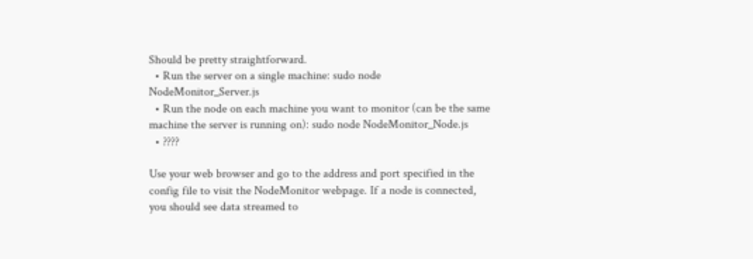Should be pretty straightforward.
  • Run the server on a single machine: sudo node NodeMonitor_Server.js
  • Run the node on each machine you want to monitor (can be the same machine the server is running on): sudo node NodeMonitor_Node.js
  • ????

Use your web browser and go to the address and port specified in the config file to visit the NodeMonitor webpage. If a node is connected, you should see data streamed to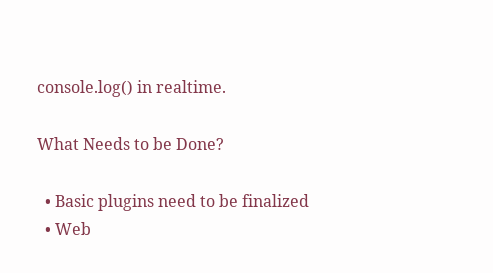console.log() in realtime.

What Needs to be Done?

  • Basic plugins need to be finalized
  • Web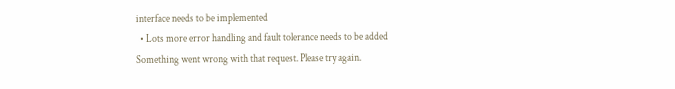interface needs to be implemented
  • Lots more error handling and fault tolerance needs to be added
Something went wrong with that request. Please try again.